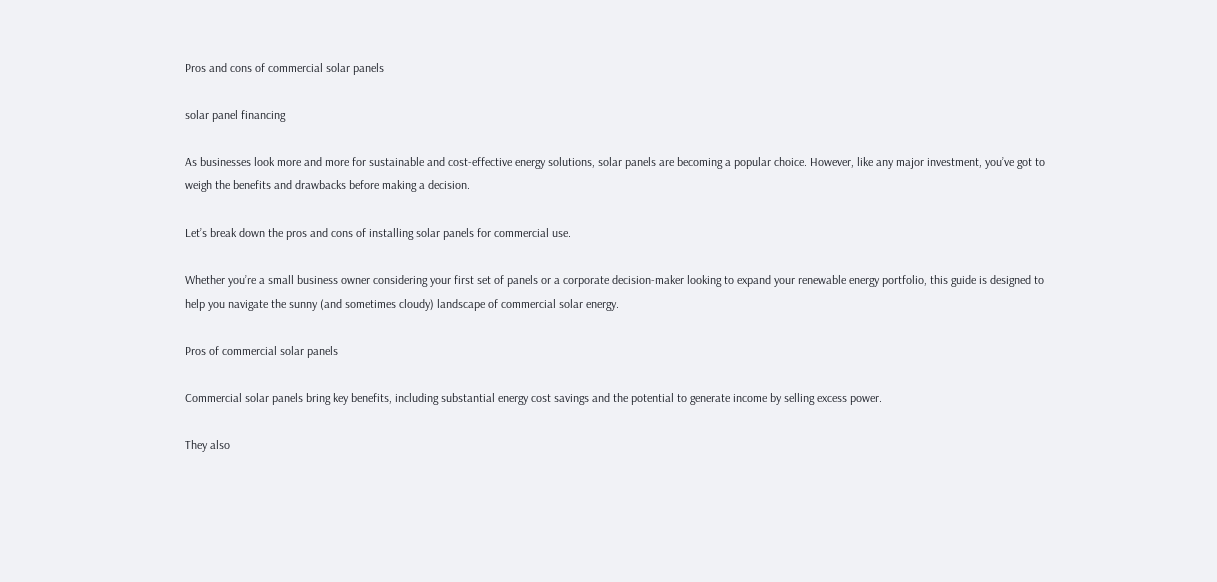Pros and cons of commercial solar panels

solar panel financing

As businesses look more and more for sustainable and cost-effective energy solutions, solar panels are becoming a popular choice. However, like any major investment, you’ve got to weigh the benefits and drawbacks before making a decision.

Let’s break down the pros and cons of installing solar panels for commercial use.

Whether you’re a small business owner considering your first set of panels or a corporate decision-maker looking to expand your renewable energy portfolio, this guide is designed to help you navigate the sunny (and sometimes cloudy) landscape of commercial solar energy.

Pros of commercial solar panels

Commercial solar panels bring key benefits, including substantial energy cost savings and the potential to generate income by selling excess power.

They also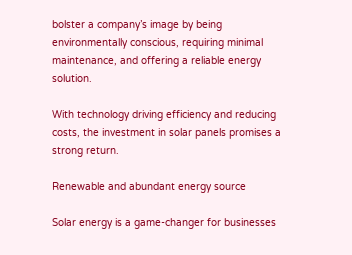bolster a company’s image by being environmentally conscious, requiring minimal maintenance, and offering a reliable energy solution.

With technology driving efficiency and reducing costs, the investment in solar panels promises a strong return.

Renewable and abundant energy source

Solar energy is a game-changer for businesses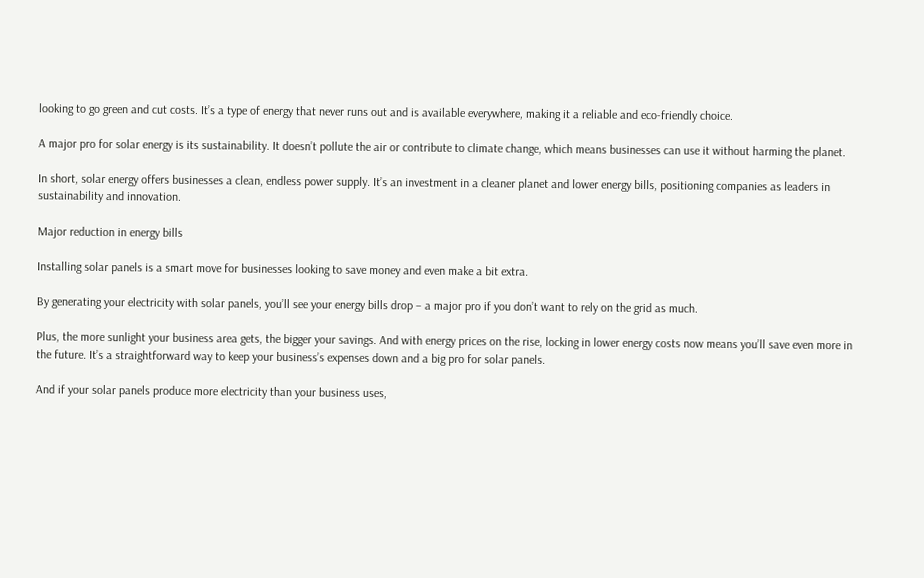looking to go green and cut costs. It’s a type of energy that never runs out and is available everywhere, making it a reliable and eco-friendly choice.

A major pro for solar energy is its sustainability. It doesn’t pollute the air or contribute to climate change, which means businesses can use it without harming the planet.

In short, solar energy offers businesses a clean, endless power supply. It’s an investment in a cleaner planet and lower energy bills, positioning companies as leaders in sustainability and innovation.

Major reduction in energy bills

Installing solar panels is a smart move for businesses looking to save money and even make a bit extra.

By generating your electricity with solar panels, you’ll see your energy bills drop – a major pro if you don’t want to rely on the grid as much.

Plus, the more sunlight your business area gets, the bigger your savings. And with energy prices on the rise, locking in lower energy costs now means you’ll save even more in the future. It’s a straightforward way to keep your business’s expenses down and a big pro for solar panels.

And if your solar panels produce more electricity than your business uses,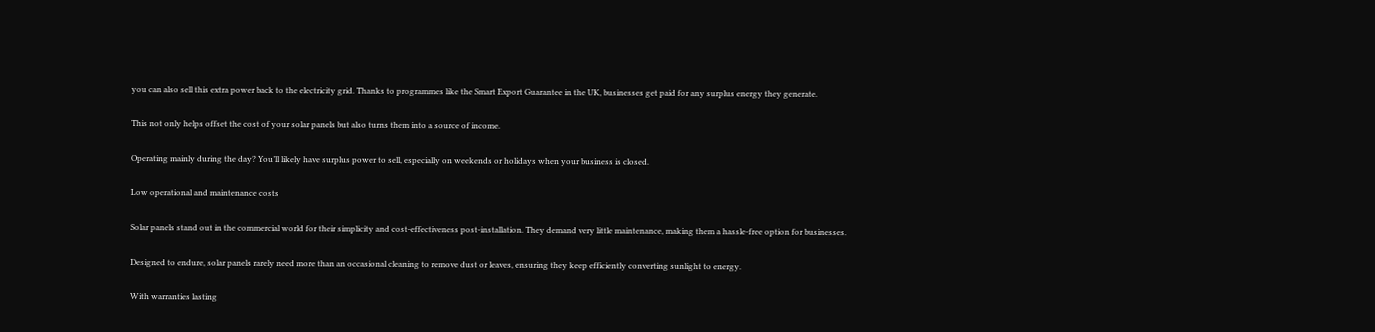you can also sell this extra power back to the electricity grid. Thanks to programmes like the Smart Export Guarantee in the UK, businesses get paid for any surplus energy they generate.

This not only helps offset the cost of your solar panels but also turns them into a source of income.

Operating mainly during the day? You’ll likely have surplus power to sell, especially on weekends or holidays when your business is closed.

Low operational and maintenance costs

Solar panels stand out in the commercial world for their simplicity and cost-effectiveness post-installation. They demand very little maintenance, making them a hassle-free option for businesses.

Designed to endure, solar panels rarely need more than an occasional cleaning to remove dust or leaves, ensuring they keep efficiently converting sunlight to energy.

With warranties lasting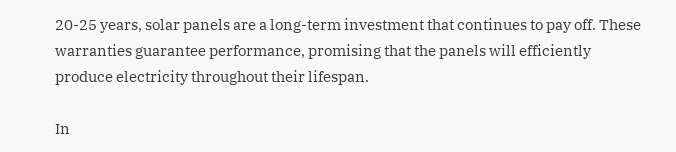20-25 years, solar panels are a long-term investment that continues to pay off. These warranties guarantee performance, promising that the panels will efficiently produce electricity throughout their lifespan.

In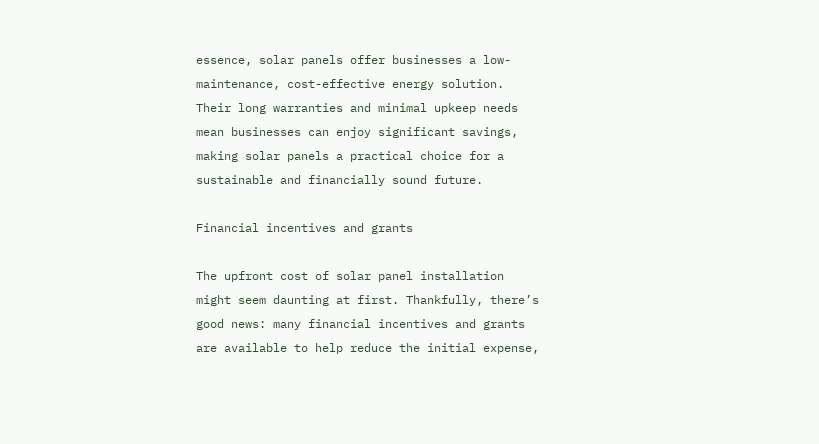essence, solar panels offer businesses a low-maintenance, cost-effective energy solution. Their long warranties and minimal upkeep needs mean businesses can enjoy significant savings, making solar panels a practical choice for a sustainable and financially sound future.

Financial incentives and grants

The upfront cost of solar panel installation might seem daunting at first. Thankfully, there’s good news: many financial incentives and grants are available to help reduce the initial expense,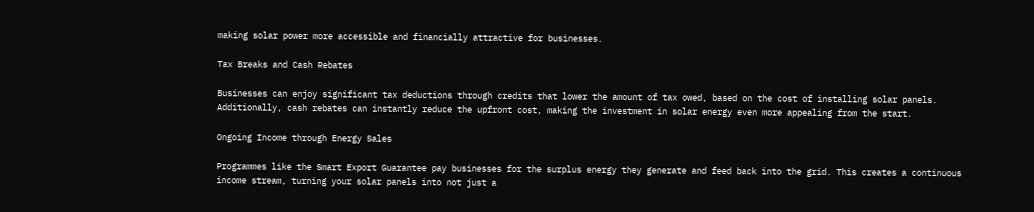making solar power more accessible and financially attractive for businesses.

Tax Breaks and Cash Rebates

Businesses can enjoy significant tax deductions through credits that lower the amount of tax owed, based on the cost of installing solar panels. Additionally, cash rebates can instantly reduce the upfront cost, making the investment in solar energy even more appealing from the start.

Ongoing Income through Energy Sales

Programmes like the Smart Export Guarantee pay businesses for the surplus energy they generate and feed back into the grid. This creates a continuous income stream, turning your solar panels into not just a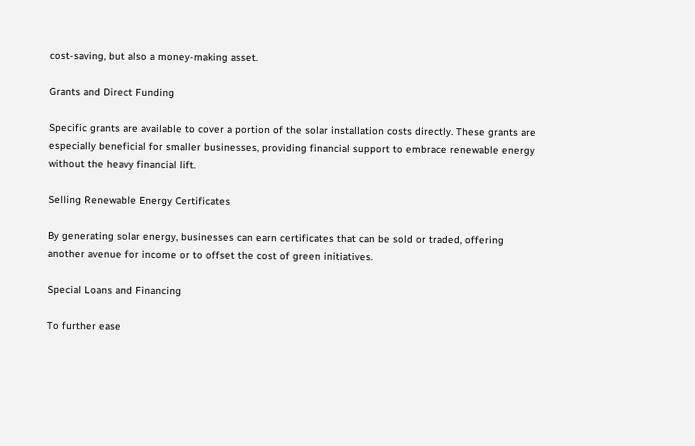cost-saving, but also a money-making asset.

Grants and Direct Funding

Specific grants are available to cover a portion of the solar installation costs directly. These grants are especially beneficial for smaller businesses, providing financial support to embrace renewable energy without the heavy financial lift.

Selling Renewable Energy Certificates

By generating solar energy, businesses can earn certificates that can be sold or traded, offering another avenue for income or to offset the cost of green initiatives.

Special Loans and Financing

To further ease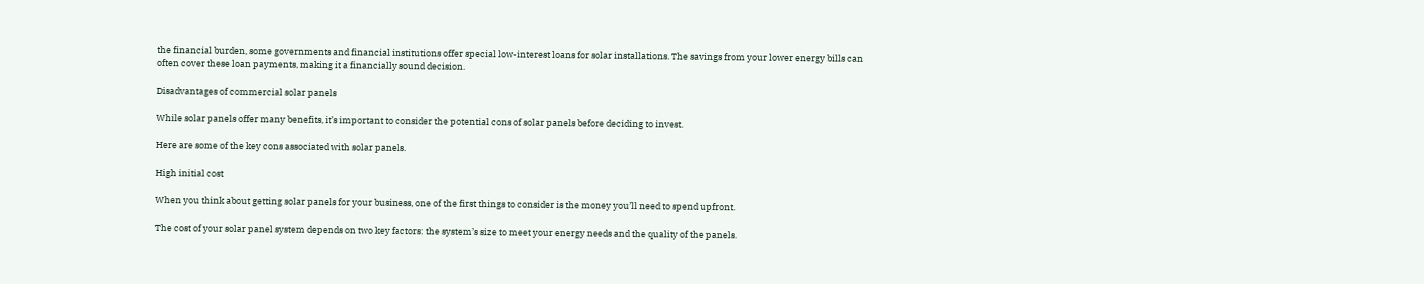the financial burden, some governments and financial institutions offer special low-interest loans for solar installations. The savings from your lower energy bills can often cover these loan payments, making it a financially sound decision.

Disadvantages of commercial solar panels

While solar panels offer many benefits, it’s important to consider the potential cons of solar panels before deciding to invest.

Here are some of the key cons associated with solar panels.

High initial cost

When you think about getting solar panels for your business, one of the first things to consider is the money you’ll need to spend upfront.

The cost of your solar panel system depends on two key factors: the system’s size to meet your energy needs and the quality of the panels.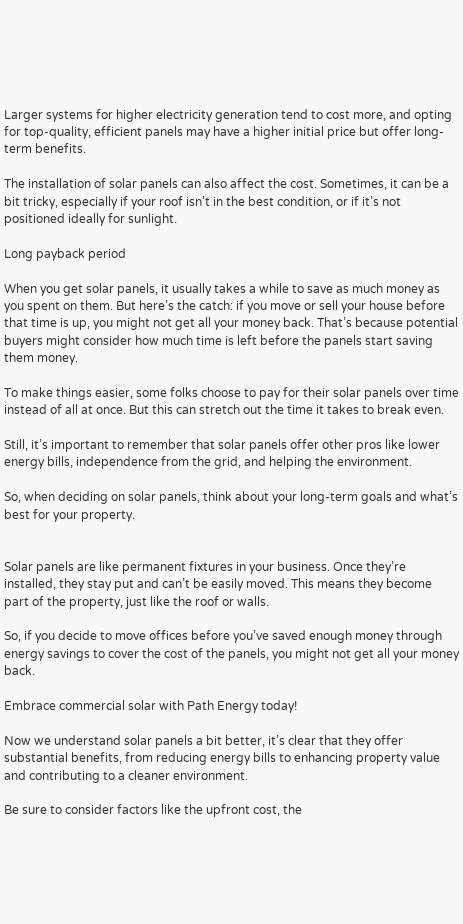Larger systems for higher electricity generation tend to cost more, and opting for top-quality, efficient panels may have a higher initial price but offer long-term benefits.

The installation of solar panels can also affect the cost. Sometimes, it can be a bit tricky, especially if your roof isn’t in the best condition, or if it’s not positioned ideally for sunlight.

Long payback period

When you get solar panels, it usually takes a while to save as much money as you spent on them. But here’s the catch: if you move or sell your house before that time is up, you might not get all your money back. That’s because potential buyers might consider how much time is left before the panels start saving them money.

To make things easier, some folks choose to pay for their solar panels over time instead of all at once. But this can stretch out the time it takes to break even.

Still, it’s important to remember that solar panels offer other pros like lower energy bills, independence from the grid, and helping the environment.

So, when deciding on solar panels, think about your long-term goals and what’s best for your property.


Solar panels are like permanent fixtures in your business. Once they’re installed, they stay put and can’t be easily moved. This means they become part of the property, just like the roof or walls.

So, if you decide to move offices before you’ve saved enough money through energy savings to cover the cost of the panels, you might not get all your money back.

Embrace commercial solar with Path Energy today!

Now we understand solar panels a bit better, it’s clear that they offer substantial benefits, from reducing energy bills to enhancing property value and contributing to a cleaner environment.

Be sure to consider factors like the upfront cost, the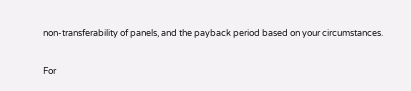non-transferability of panels, and the payback period based on your circumstances.

For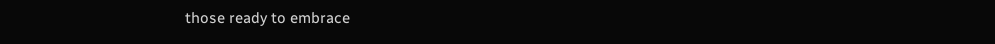those ready to embrace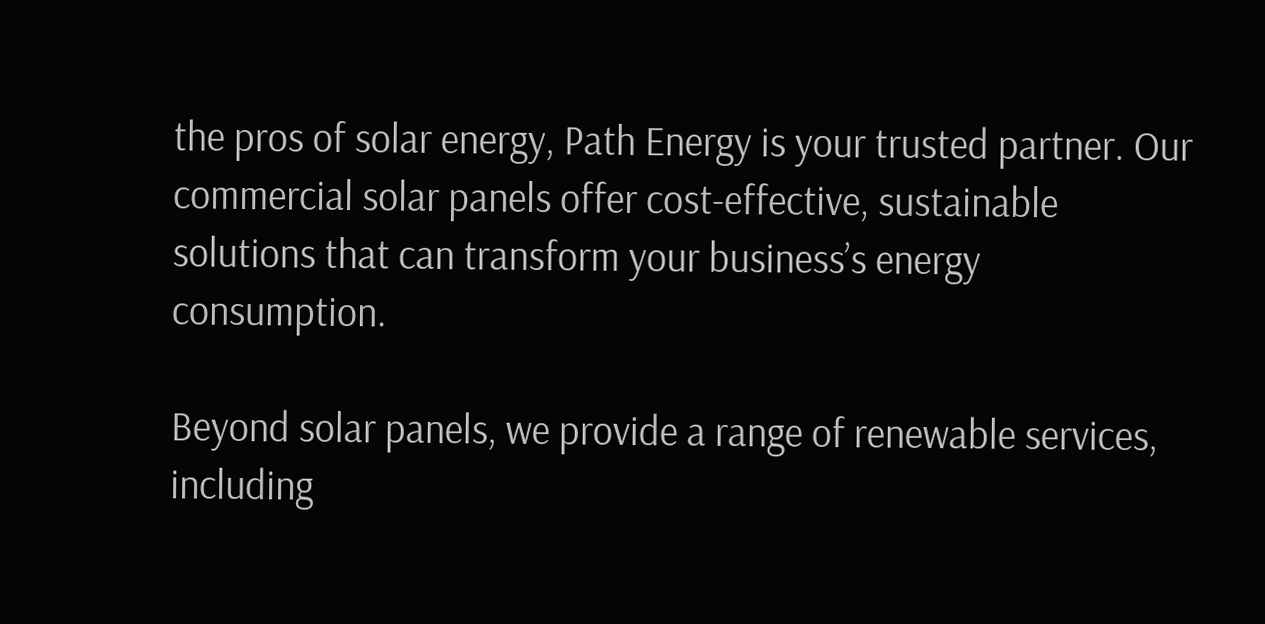the pros of solar energy, Path Energy is your trusted partner. Our commercial solar panels offer cost-effective, sustainable solutions that can transform your business’s energy consumption.

Beyond solar panels, we provide a range of renewable services, including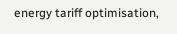energy tariff optimisation,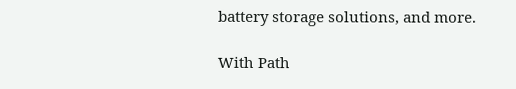battery storage solutions, and more.

With Path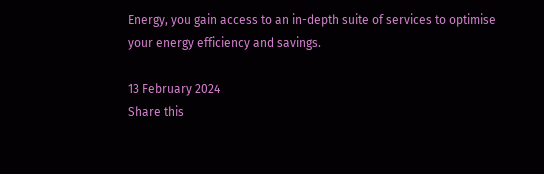Energy, you gain access to an in-depth suite of services to optimise your energy efficiency and savings.

13 February 2024
Share this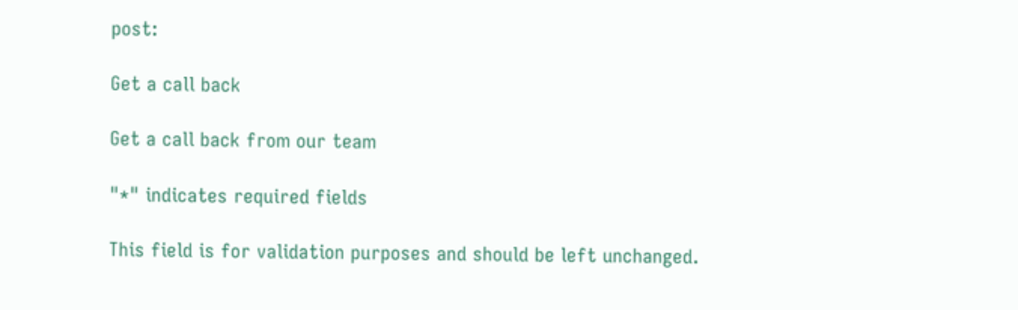post:

Get a call back

Get a call back from our team

"*" indicates required fields

This field is for validation purposes and should be left unchanged.